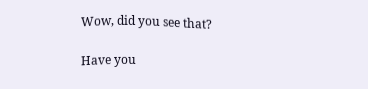Wow, did you see that?

Have you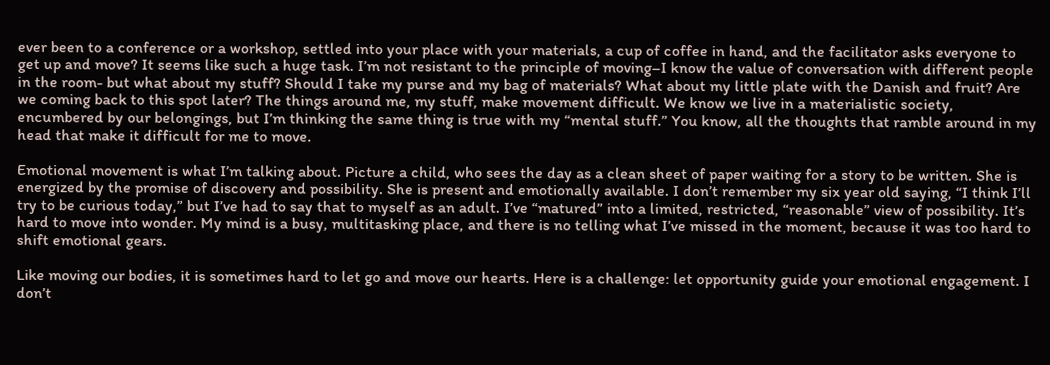ever been to a conference or a workshop, settled into your place with your materials, a cup of coffee in hand, and the facilitator asks everyone to get up and move? It seems like such a huge task. I’m not resistant to the principle of moving–I know the value of conversation with different people in the room- but what about my stuff? Should I take my purse and my bag of materials? What about my little plate with the Danish and fruit? Are we coming back to this spot later? The things around me, my stuff, make movement difficult. We know we live in a materialistic society, encumbered by our belongings, but I’m thinking the same thing is true with my “mental stuff.” You know, all the thoughts that ramble around in my head that make it difficult for me to move.

Emotional movement is what I’m talking about. Picture a child, who sees the day as a clean sheet of paper waiting for a story to be written. She is energized by the promise of discovery and possibility. She is present and emotionally available. I don’t remember my six year old saying, “I think I’ll try to be curious today,” but I’ve had to say that to myself as an adult. I’ve “matured” into a limited, restricted, “reasonable” view of possibility. It’s hard to move into wonder. My mind is a busy, multitasking place, and there is no telling what I’ve missed in the moment, because it was too hard to shift emotional gears.

Like moving our bodies, it is sometimes hard to let go and move our hearts. Here is a challenge: let opportunity guide your emotional engagement. I don’t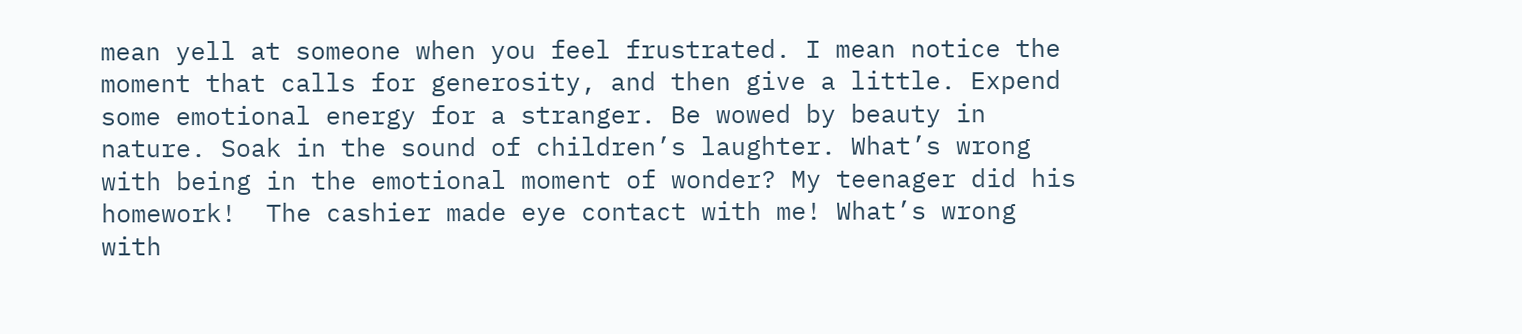mean yell at someone when you feel frustrated. I mean notice the moment that calls for generosity, and then give a little. Expend some emotional energy for a stranger. Be wowed by beauty in nature. Soak in the sound of children’s laughter. What’s wrong with being in the emotional moment of wonder? My teenager did his homework!  The cashier made eye contact with me! What’s wrong with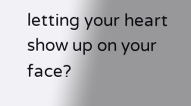letting your heart show up on your face?